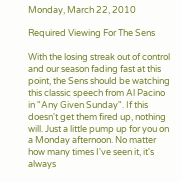Monday, March 22, 2010

Required Viewing For The Sens

With the losing streak out of control and our season fading fast at this point, the Sens should be watching this classic speech from Al Pacino in "Any Given Sunday". If this doesn't get them fired up, nothing will. Just a little pump up for you on a Monday afternoon. No matter how many times I've seen it, it's always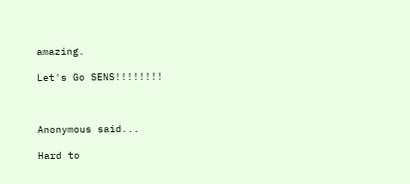amazing.

Let's Go SENS!!!!!!!!



Anonymous said...

Hard to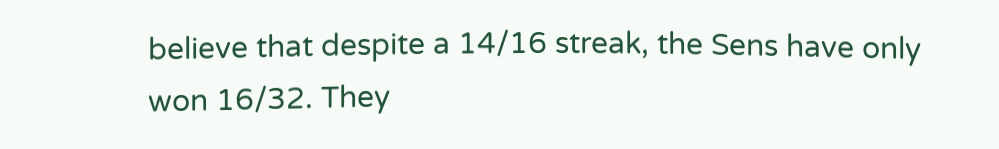believe that despite a 14/16 streak, the Sens have only won 16/32. They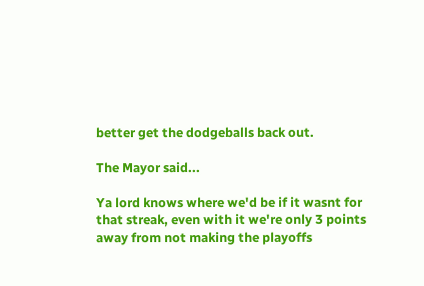better get the dodgeballs back out.

The Mayor said...

Ya lord knows where we'd be if it wasnt for that streak, even with it we're only 3 points away from not making the playoffs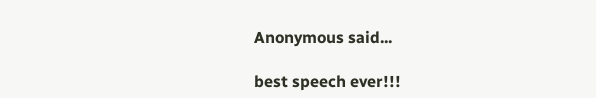Anonymous said...

best speech ever!!!